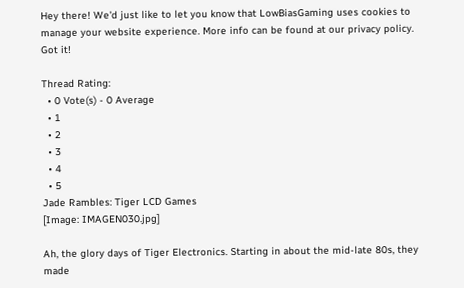Hey there! We'd just like to let you know that LowBiasGaming uses cookies to manage your website experience. More info can be found at our privacy policy.
Got it!

Thread Rating:
  • 0 Vote(s) - 0 Average
  • 1
  • 2
  • 3
  • 4
  • 5
Jade Rambles: Tiger LCD Games
[Image: IMAGEN030.jpg]

Ah, the glory days of Tiger Electronics. Starting in about the mid-late 80s, they made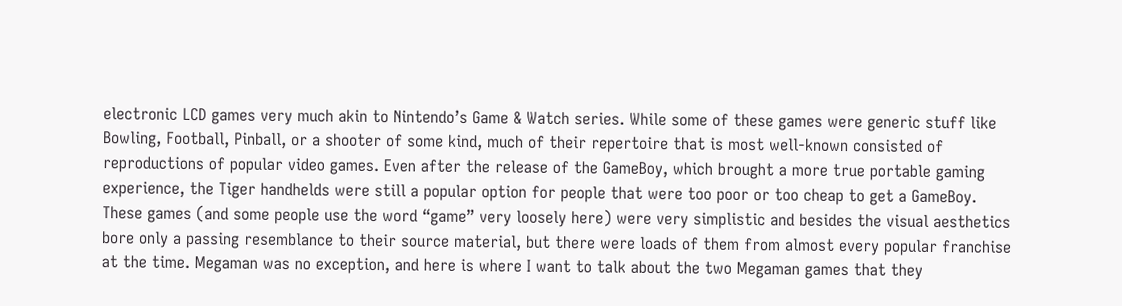electronic LCD games very much akin to Nintendo’s Game & Watch series. While some of these games were generic stuff like Bowling, Football, Pinball, or a shooter of some kind, much of their repertoire that is most well-known consisted of reproductions of popular video games. Even after the release of the GameBoy, which brought a more true portable gaming experience, the Tiger handhelds were still a popular option for people that were too poor or too cheap to get a GameBoy. These games (and some people use the word “game” very loosely here) were very simplistic and besides the visual aesthetics bore only a passing resemblance to their source material, but there were loads of them from almost every popular franchise at the time. Megaman was no exception, and here is where I want to talk about the two Megaman games that they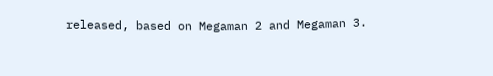released, based on Megaman 2 and Megaman 3.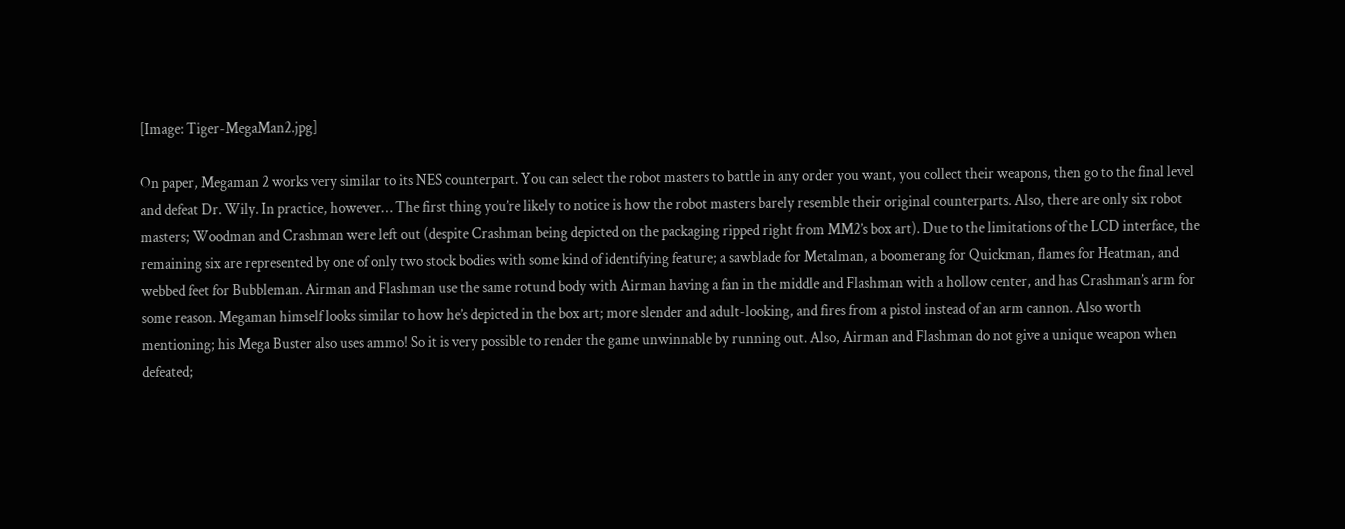[Image: Tiger-MegaMan2.jpg]

On paper, Megaman 2 works very similar to its NES counterpart. You can select the robot masters to battle in any order you want, you collect their weapons, then go to the final level and defeat Dr. Wily. In practice, however… The first thing you’re likely to notice is how the robot masters barely resemble their original counterparts. Also, there are only six robot masters; Woodman and Crashman were left out (despite Crashman being depicted on the packaging ripped right from MM2’s box art). Due to the limitations of the LCD interface, the remaining six are represented by one of only two stock bodies with some kind of identifying feature; a sawblade for Metalman, a boomerang for Quickman, flames for Heatman, and webbed feet for Bubbleman. Airman and Flashman use the same rotund body with Airman having a fan in the middle and Flashman with a hollow center, and has Crashman’s arm for some reason. Megaman himself looks similar to how he’s depicted in the box art; more slender and adult-looking, and fires from a pistol instead of an arm cannon. Also worth mentioning; his Mega Buster also uses ammo! So it is very possible to render the game unwinnable by running out. Also, Airman and Flashman do not give a unique weapon when defeated;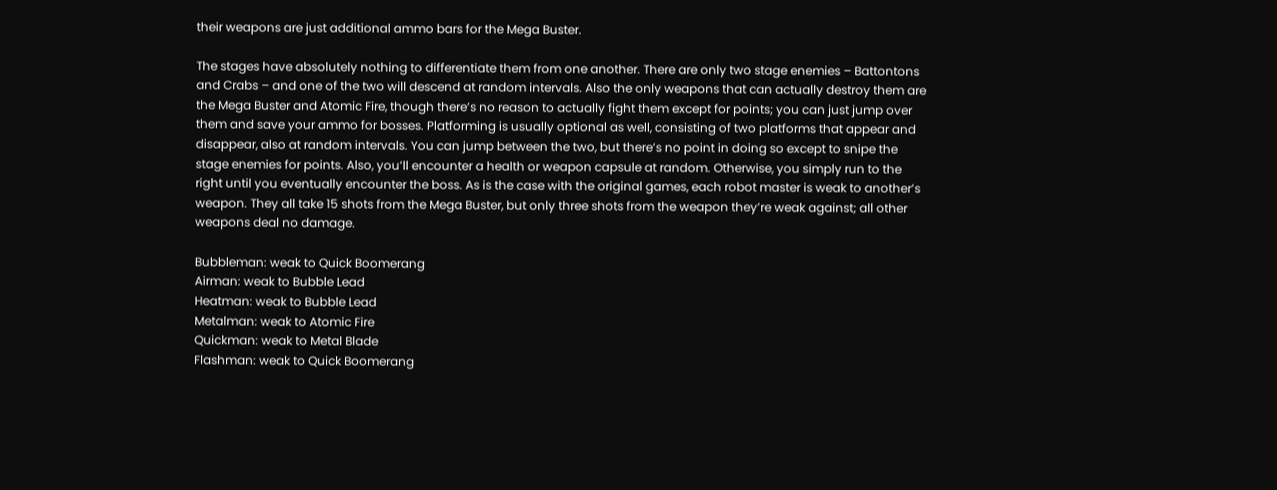their weapons are just additional ammo bars for the Mega Buster.

The stages have absolutely nothing to differentiate them from one another. There are only two stage enemies – Battontons and Crabs – and one of the two will descend at random intervals. Also the only weapons that can actually destroy them are the Mega Buster and Atomic Fire, though there’s no reason to actually fight them except for points; you can just jump over them and save your ammo for bosses. Platforming is usually optional as well, consisting of two platforms that appear and disappear, also at random intervals. You can jump between the two, but there’s no point in doing so except to snipe the stage enemies for points. Also, you’ll encounter a health or weapon capsule at random. Otherwise, you simply run to the right until you eventually encounter the boss. As is the case with the original games, each robot master is weak to another’s weapon. They all take 15 shots from the Mega Buster, but only three shots from the weapon they’re weak against; all other weapons deal no damage.

Bubbleman: weak to Quick Boomerang
Airman: weak to Bubble Lead
Heatman: weak to Bubble Lead
Metalman: weak to Atomic Fire
Quickman: weak to Metal Blade
Flashman: weak to Quick Boomerang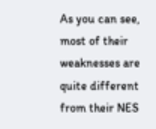As you can see, most of their weaknesses are quite different from their NES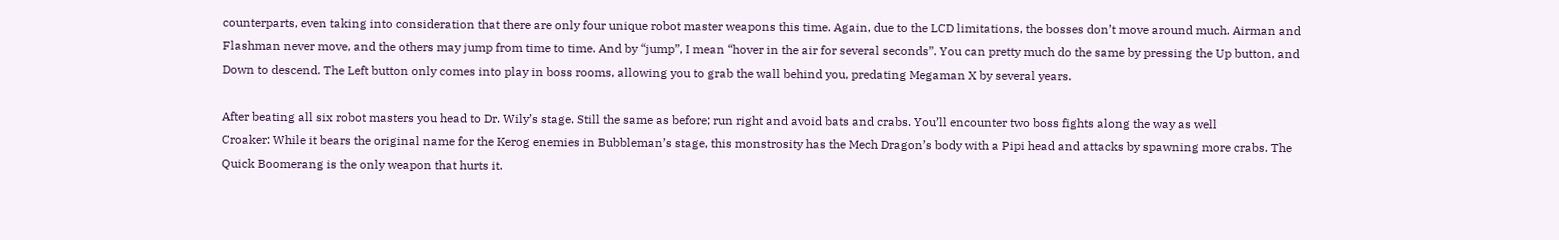counterparts, even taking into consideration that there are only four unique robot master weapons this time. Again, due to the LCD limitations, the bosses don’t move around much. Airman and Flashman never move, and the others may jump from time to time. And by “jump”, I mean “hover in the air for several seconds”. You can pretty much do the same by pressing the Up button, and Down to descend. The Left button only comes into play in boss rooms, allowing you to grab the wall behind you, predating Megaman X by several years.

After beating all six robot masters you head to Dr. Wily’s stage. Still the same as before; run right and avoid bats and crabs. You’ll encounter two boss fights along the way as well
Croaker: While it bears the original name for the Kerog enemies in Bubbleman’s stage, this monstrosity has the Mech Dragon’s body with a Pipi head and attacks by spawning more crabs. The Quick Boomerang is the only weapon that hurts it.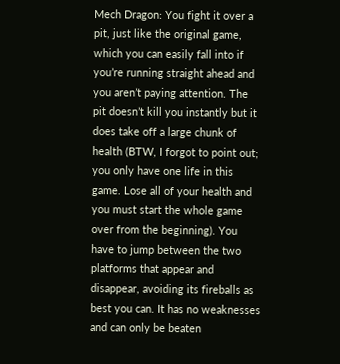Mech Dragon: You fight it over a pit, just like the original game, which you can easily fall into if you’re running straight ahead and you aren’t paying attention. The pit doesn’t kill you instantly but it does take off a large chunk of health (BTW, I forgot to point out; you only have one life in this game. Lose all of your health and you must start the whole game over from the beginning). You have to jump between the two platforms that appear and disappear, avoiding its fireballs as best you can. It has no weaknesses and can only be beaten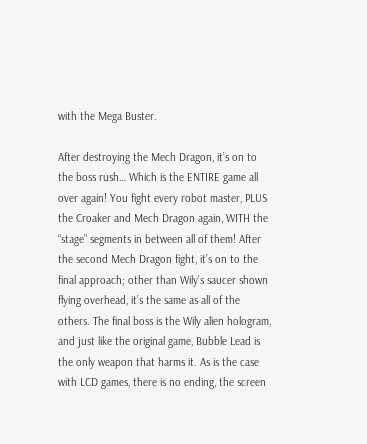with the Mega Buster.

After destroying the Mech Dragon, it’s on to the boss rush… Which is the ENTIRE game all over again! You fight every robot master, PLUS the Croaker and Mech Dragon again, WITH the “stage” segments in between all of them! After the second Mech Dragon fight, it’s on to the final approach; other than Wily’s saucer shown flying overhead, it’s the same as all of the others. The final boss is the Wily alien hologram, and just like the original game, Bubble Lead is the only weapon that harms it. As is the case with LCD games, there is no ending, the screen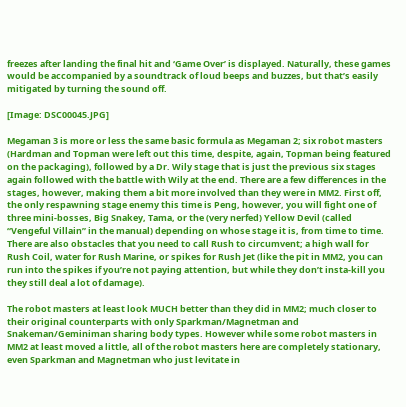freezes after landing the final hit and ‘Game Over’ is displayed. Naturally, these games would be accompanied by a soundtrack of loud beeps and buzzes, but that’s easily mitigated by turning the sound off.

[Image: DSC00045.JPG]

Megaman 3 is more or less the same basic formula as Megaman 2; six robot masters (Hardman and Topman were left out this time, despite, again, Topman being featured on the packaging), followed by a Dr. Wily stage that is just the previous six stages again followed with the battle with Wily at the end. There are a few differences in the stages, however, making them a bit more involved than they were in MM2. First off, the only respawning stage enemy this time is Peng, however, you will fight one of three mini-bosses, Big Snakey, Tama, or the (very nerfed) Yellow Devil (called “Vengeful Villain” in the manual) depending on whose stage it is, from time to time. There are also obstacles that you need to call Rush to circumvent; a high wall for Rush Coil, water for Rush Marine, or spikes for Rush Jet (like the pit in MM2, you can run into the spikes if you’re not paying attention, but while they don’t insta-kill you they still deal a lot of damage).

The robot masters at least look MUCH better than they did in MM2; much closer to their original counterparts with only Sparkman/Magnetman and Snakeman/Geminiman sharing body types. However while some robot masters in MM2 at least moved a little, all of the robot masters here are completely stationary, even Sparkman and Magnetman who just levitate in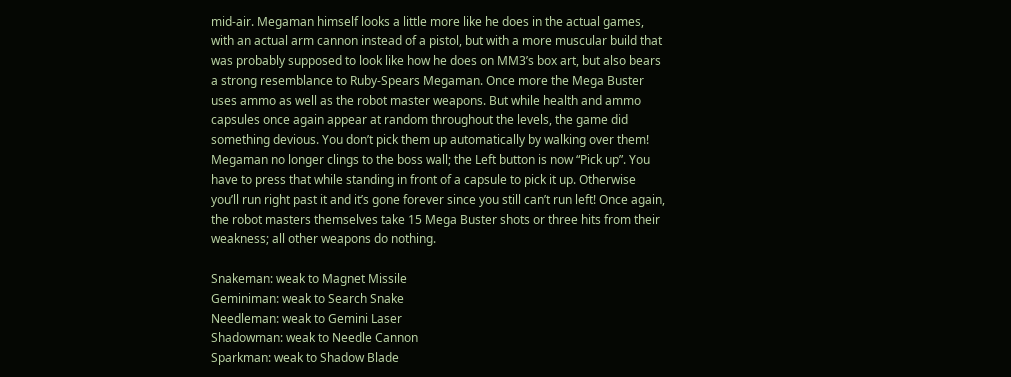mid-air. Megaman himself looks a little more like he does in the actual games, with an actual arm cannon instead of a pistol, but with a more muscular build that was probably supposed to look like how he does on MM3’s box art, but also bears a strong resemblance to Ruby-Spears Megaman. Once more the Mega Buster uses ammo as well as the robot master weapons. But while health and ammo capsules once again appear at random throughout the levels, the game did something devious. You don’t pick them up automatically by walking over them! Megaman no longer clings to the boss wall; the Left button is now “Pick up”. You have to press that while standing in front of a capsule to pick it up. Otherwise you’ll run right past it and it’s gone forever since you still can’t run left! Once again, the robot masters themselves take 15 Mega Buster shots or three hits from their weakness; all other weapons do nothing.

Snakeman: weak to Magnet Missile
Geminiman: weak to Search Snake
Needleman: weak to Gemini Laser
Shadowman: weak to Needle Cannon
Sparkman: weak to Shadow Blade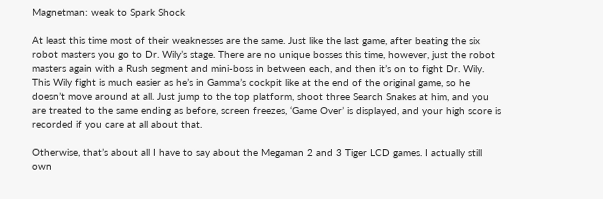Magnetman: weak to Spark Shock

At least this time most of their weaknesses are the same. Just like the last game, after beating the six robot masters you go to Dr. Wily’s stage. There are no unique bosses this time, however, just the robot masters again with a Rush segment and mini-boss in between each, and then it’s on to fight Dr. Wily. This Wily fight is much easier as he’s in Gamma’s cockpit like at the end of the original game, so he doesn’t move around at all. Just jump to the top platform, shoot three Search Snakes at him, and you are treated to the same ending as before, screen freezes, ‘Game Over’ is displayed, and your high score is recorded if you care at all about that.

Otherwise, that’s about all I have to say about the Megaman 2 and 3 Tiger LCD games. I actually still own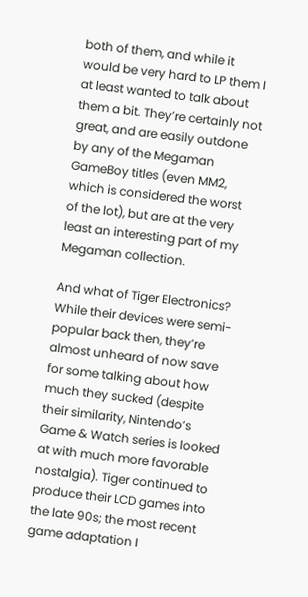both of them, and while it would be very hard to LP them I at least wanted to talk about them a bit. They’re certainly not great, and are easily outdone by any of the Megaman GameBoy titles (even MM2, which is considered the worst of the lot), but are at the very least an interesting part of my Megaman collection.

And what of Tiger Electronics? While their devices were semi-popular back then, they’re almost unheard of now save for some talking about how much they sucked (despite their similarity, Nintendo’s Game & Watch series is looked at with much more favorable nostalgia). Tiger continued to produce their LCD games into the late 90s; the most recent game adaptation I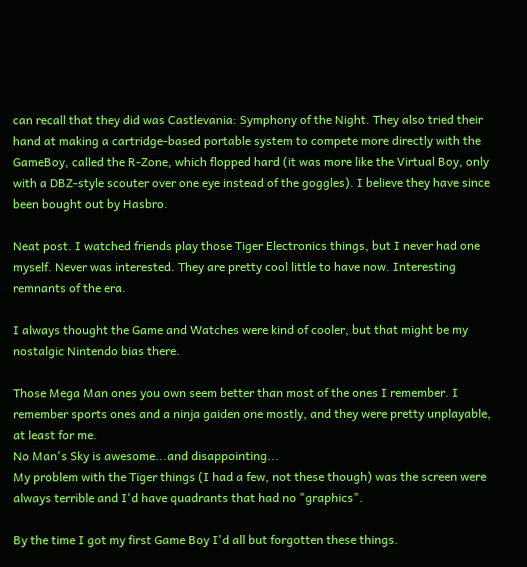can recall that they did was Castlevania: Symphony of the Night. They also tried their hand at making a cartridge-based portable system to compete more directly with the GameBoy, called the R-Zone, which flopped hard (it was more like the Virtual Boy, only with a DBZ-style scouter over one eye instead of the goggles). I believe they have since been bought out by Hasbro.

Neat post. I watched friends play those Tiger Electronics things, but I never had one myself. Never was interested. They are pretty cool little to have now. Interesting remnants of the era.

I always thought the Game and Watches were kind of cooler, but that might be my nostalgic Nintendo bias there.

Those Mega Man ones you own seem better than most of the ones I remember. I remember sports ones and a ninja gaiden one mostly, and they were pretty unplayable, at least for me.
No Man's Sky is awesome...and disappointing...
My problem with the Tiger things (I had a few, not these though) was the screen were always terrible and I'd have quadrants that had no "graphics".

By the time I got my first Game Boy I'd all but forgotten these things.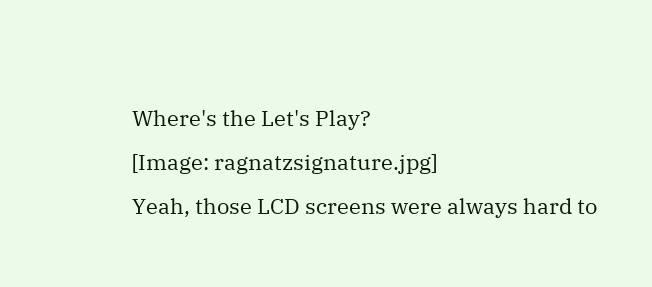Where's the Let's Play?
[Image: ragnatzsignature.jpg]
Yeah, those LCD screens were always hard to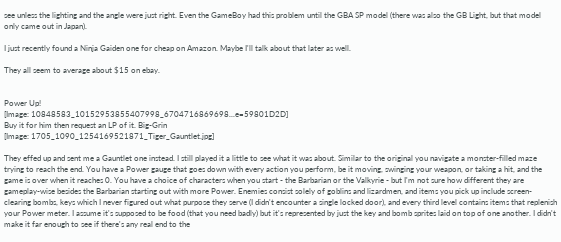see unless the lighting and the angle were just right. Even the GameBoy had this problem until the GBA SP model (there was also the GB Light, but that model only came out in Japan).

I just recently found a Ninja Gaiden one for cheap on Amazon. Maybe I'll talk about that later as well.

They all seem to average about $15 on ebay.


Power Up!
[Image: 10848583_10152953855407998_6704716869698...e=59801D2D]
Buy it for him then request an LP of it. Big-Grin
[Image: 1705_1090_1254169521871_Tiger_Gauntlet.jpg]

They effed up and sent me a Gauntlet one instead. I still played it a little to see what it was about. Similar to the original you navigate a monster-filled maze trying to reach the end. You have a Power gauge that goes down with every action you perform, be it moving, swinging your weapon, or taking a hit, and the game is over when it reaches 0. You have a choice of characters when you start - the Barbarian or the Valkyrie - but I'm not sure how different they are gameplay-wise besides the Barbarian starting out with more Power. Enemies consist solely of goblins and lizardmen, and items you pick up include screen-clearing bombs, keys which I never figured out what purpose they serve (I didn't encounter a single locked door), and every third level contains items that replenish your Power meter. I assume it's supposed to be food (that you need badly) but it's represented by just the key and bomb sprites laid on top of one another. I didn't make it far enough to see if there's any real end to the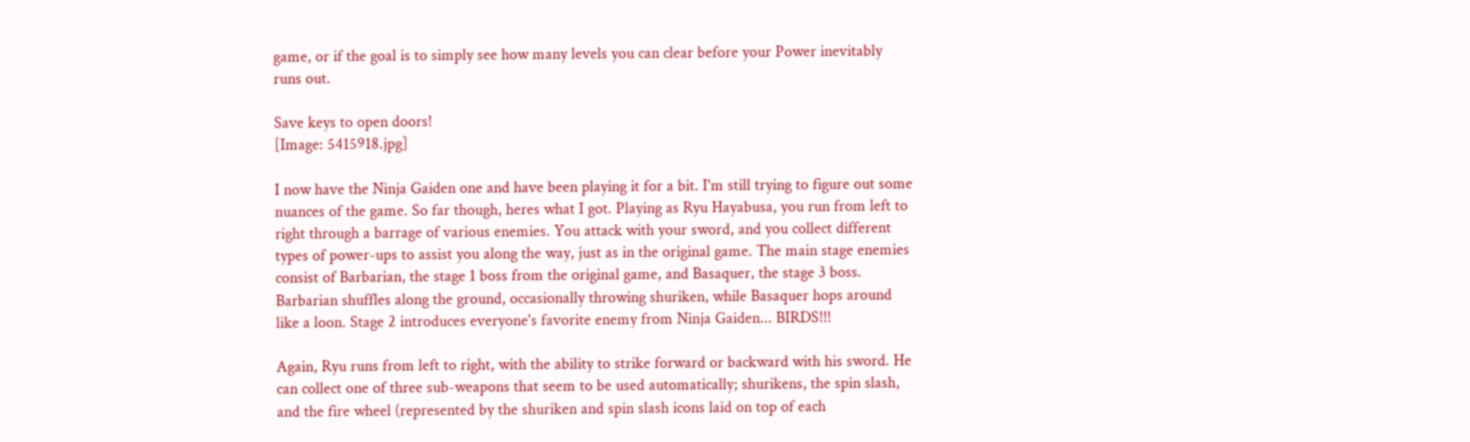game, or if the goal is to simply see how many levels you can clear before your Power inevitably runs out.

Save keys to open doors!
[Image: 5415918.jpg]

I now have the Ninja Gaiden one and have been playing it for a bit. I'm still trying to figure out some nuances of the game. So far though, heres what I got. Playing as Ryu Hayabusa, you run from left to right through a barrage of various enemies. You attack with your sword, and you collect different types of power-ups to assist you along the way, just as in the original game. The main stage enemies consist of Barbarian, the stage 1 boss from the original game, and Basaquer, the stage 3 boss. Barbarian shuffles along the ground, occasionally throwing shuriken, while Basaquer hops around like a loon. Stage 2 introduces everyone's favorite enemy from Ninja Gaiden... BIRDS!!!

Again, Ryu runs from left to right, with the ability to strike forward or backward with his sword. He can collect one of three sub-weapons that seem to be used automatically; shurikens, the spin slash, and the fire wheel (represented by the shuriken and spin slash icons laid on top of each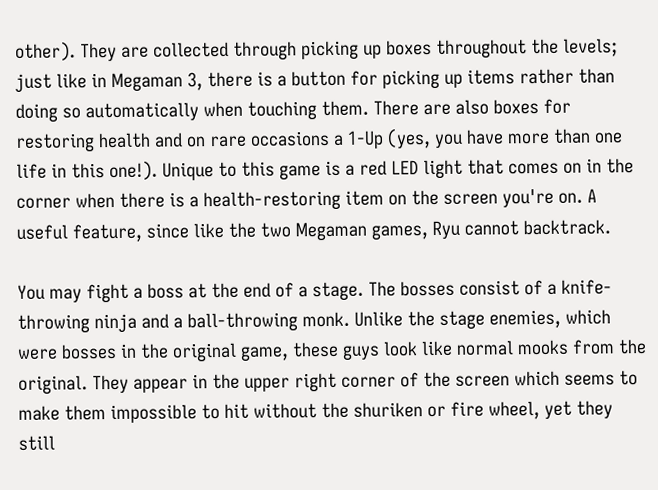other). They are collected through picking up boxes throughout the levels; just like in Megaman 3, there is a button for picking up items rather than doing so automatically when touching them. There are also boxes for restoring health and on rare occasions a 1-Up (yes, you have more than one life in this one!). Unique to this game is a red LED light that comes on in the corner when there is a health-restoring item on the screen you're on. A useful feature, since like the two Megaman games, Ryu cannot backtrack.

You may fight a boss at the end of a stage. The bosses consist of a knife-throwing ninja and a ball-throwing monk. Unlike the stage enemies, which were bosses in the original game, these guys look like normal mooks from the original. They appear in the upper right corner of the screen which seems to make them impossible to hit without the shuriken or fire wheel, yet they still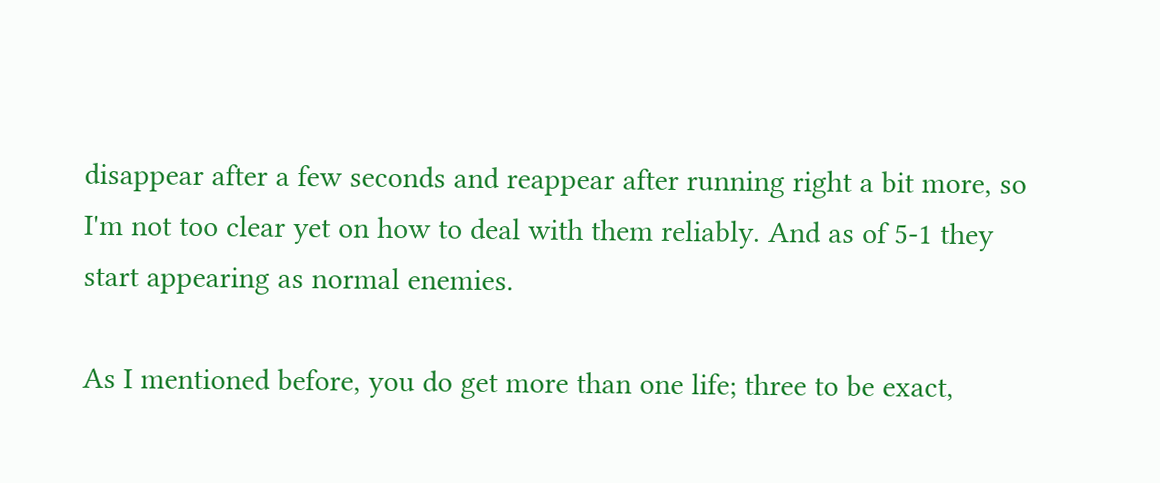disappear after a few seconds and reappear after running right a bit more, so I'm not too clear yet on how to deal with them reliably. And as of 5-1 they start appearing as normal enemies.

As I mentioned before, you do get more than one life; three to be exact,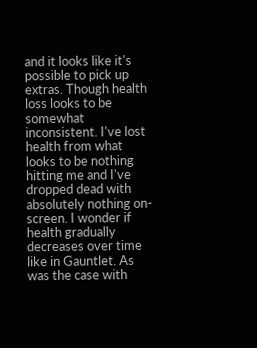and it looks like it's possible to pick up extras. Though health loss looks to be somewhat inconsistent. I've lost health from what looks to be nothing hitting me and I've dropped dead with absolutely nothing on-screen. I wonder if health gradually decreases over time like in Gauntlet. As was the case with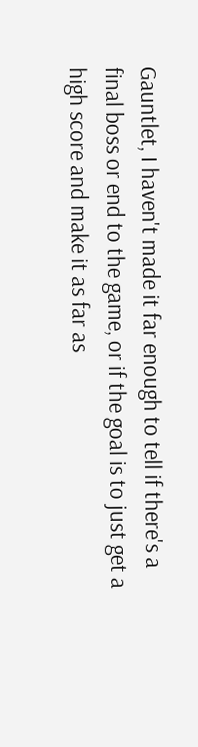Gauntlet, I haven't made it far enough to tell if there's a final boss or end to the game, or if the goal is to just get a high score and make it as far as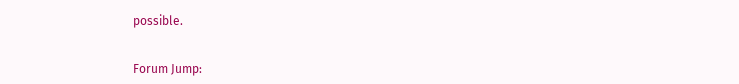possible.


Forum Jump: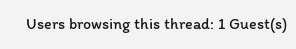Users browsing this thread: 1 Guest(s)